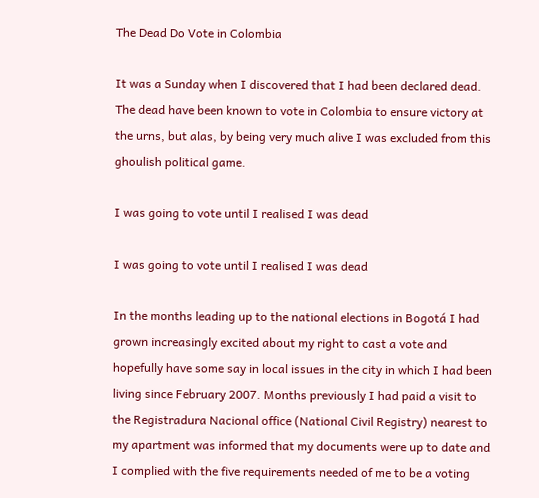The Dead Do Vote in Colombia

It was a Sunday when I discovered that I had been declared dead. The dead have been known to vote in Colombia to ensure victory at the urns, but alas, by being very much alive I was excluded from this ghoulish political game.

I was going to vote until I realised I was dead

I was going to vote until I realised I was dead

In the months leading up to the national elections in Bogotá I had grown increasingly excited about my right to cast a vote and hopefully have some say in local issues in the city in which I had been living since February 2007. Months previously I had paid a visit to the Registradura Nacional office (National Civil Registry) nearest to my apartment was informed that my documents were up to date and I complied with the five requirements needed of me to be a voting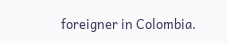foreigner in Colombia.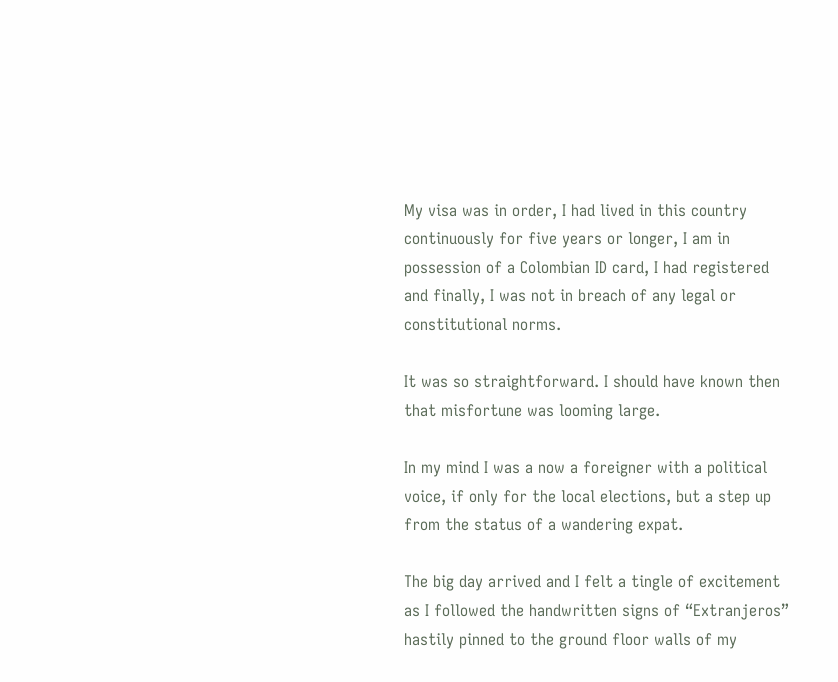My visa was in order, I had lived in this country continuously for five years or longer, I am in possession of a Colombian ID card, I had registered and finally, I was not in breach of any legal or constitutional norms.

It was so straightforward. I should have known then that misfortune was looming large.

In my mind I was a now a foreigner with a political voice, if only for the local elections, but a step up from the status of a wandering expat.

The big day arrived and I felt a tingle of excitement as I followed the handwritten signs of “Extranjeros” hastily pinned to the ground floor walls of my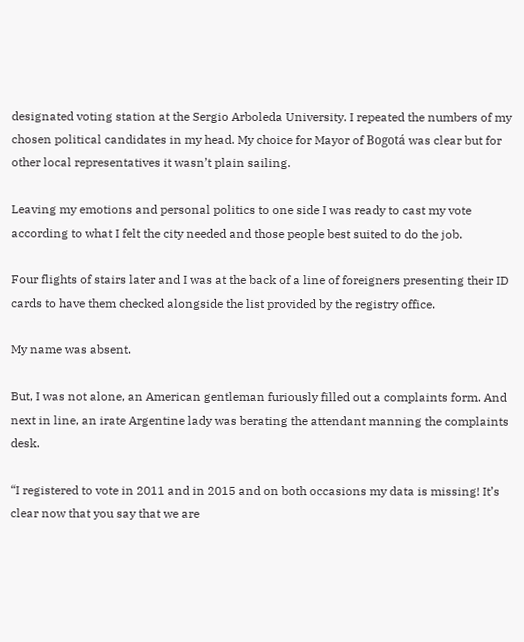designated voting station at the Sergio Arboleda University. I repeated the numbers of my chosen political candidates in my head. My choice for Mayor of Bogotá was clear but for other local representatives it wasn’t plain sailing.

Leaving my emotions and personal politics to one side I was ready to cast my vote according to what I felt the city needed and those people best suited to do the job.

Four flights of stairs later and I was at the back of a line of foreigners presenting their ID cards to have them checked alongside the list provided by the registry office.

My name was absent.

But, I was not alone, an American gentleman furiously filled out a complaints form. And next in line, an irate Argentine lady was berating the attendant manning the complaints desk.

“I registered to vote in 2011 and in 2015 and on both occasions my data is missing! It’s clear now that you say that we are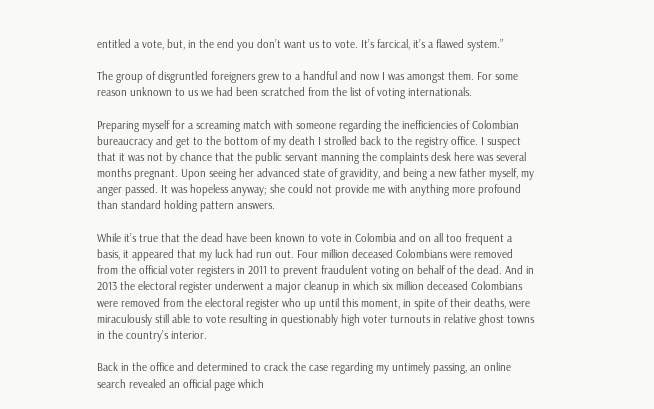entitled a vote, but, in the end you don’t want us to vote. It’s farcical, it’s a flawed system.”

The group of disgruntled foreigners grew to a handful and now I was amongst them. For some reason unknown to us we had been scratched from the list of voting internationals.

Preparing myself for a screaming match with someone regarding the inefficiencies of Colombian bureaucracy and get to the bottom of my death I strolled back to the registry office. I suspect that it was not by chance that the public servant manning the complaints desk here was several months pregnant. Upon seeing her advanced state of gravidity, and being a new father myself, my anger passed. It was hopeless anyway; she could not provide me with anything more profound than standard holding pattern answers.

While it’s true that the dead have been known to vote in Colombia and on all too frequent a basis, it appeared that my luck had run out. Four million deceased Colombians were removed from the official voter registers in 2011 to prevent fraudulent voting on behalf of the dead. And in 2013 the electoral register underwent a major cleanup in which six million deceased Colombians were removed from the electoral register who up until this moment, in spite of their deaths, were miraculously still able to vote resulting in questionably high voter turnouts in relative ghost towns in the country’s interior.

Back in the office and determined to crack the case regarding my untimely passing, an online search revealed an official page which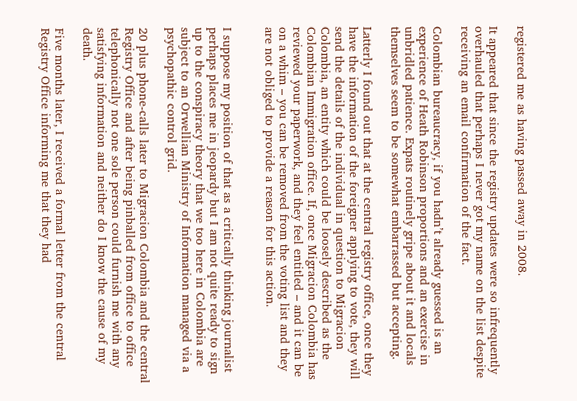registered me as having passed away in 2008.

It appeared that since the registry updates were so infrequently overhauled that perhaps I never got my name on the list despite receiving an email confirmation of the fact.

Colombian bureaucracy, if you hadn’t already guessed is an experience of Heath Robinson proportions and an exercise in unbridled patience. Expats routinely gripe about it and locals themselves seem to be somewhat embarrassed but accepting.

Latterly I found out that at the central registry office, once they have the information of the foreigner applying to vote, they will send the details of the individual in question to Migracion Colombia, an entity which could be loosely described as the Colombian Immigration office. If, once Migracion Colombia has reviewed your paperwork, and they feel entitled – and it can be on a whim – you can be removed from the voting list and they are not obliged to provide a reason for this action.


I suppose my position of that as a critically thinking journalist perhaps places me in jeopardy but I am not quite ready to sign up to the conspiracy theory that we too here in Colombia are subject to an Orwellian Ministry of Information managed via a psychopathic control grid.

20 plus phone-calls later to Migracion Colombia and the central Registry Office and after being pinballed from office to office telephonically not one sole person could furnish me with any satisfying information and neither do I know the cause of my death.

Five months later, I received a formal letter from the central Registry Office informing me that they had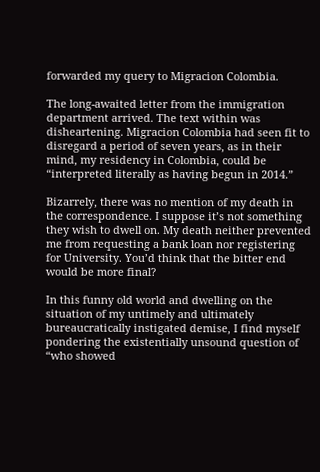forwarded my query to Migracion Colombia.

The long-awaited letter from the immigration department arrived. The text within was disheartening. Migracion Colombia had seen fit to disregard a period of seven years, as in their mind, my residency in Colombia, could be “interpreted literally as having begun in 2014.”

Bizarrely, there was no mention of my death in the correspondence. I suppose it’s not something they wish to dwell on. My death neither prevented me from requesting a bank loan nor registering for University. You’d think that the bitter end would be more final?

In this funny old world and dwelling on the situation of my untimely and ultimately bureaucratically instigated demise, I find myself pondering the existentially unsound question of “who showed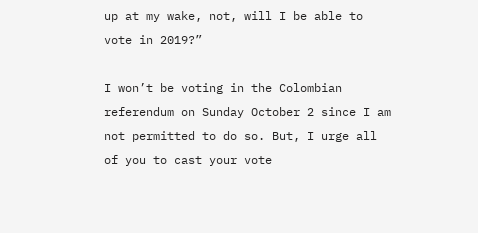up at my wake, not, will I be able to vote in 2019?”

I won’t be voting in the Colombian referendum on Sunday October 2 since I am not permitted to do so. But, I urge all of you to cast your vote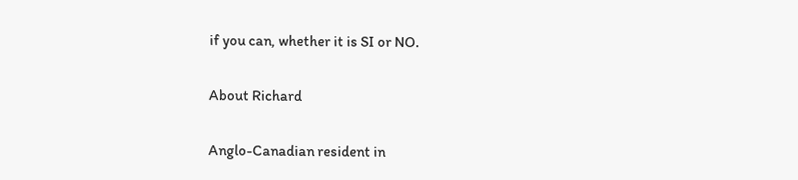if you can, whether it is SI or NO.

About Richard

Anglo-Canadian resident in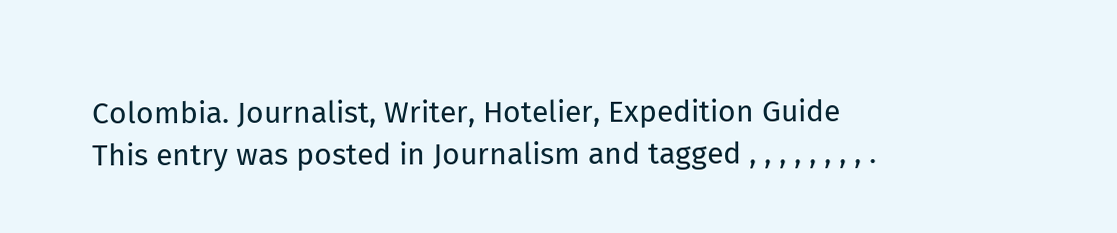Colombia. Journalist, Writer, Hotelier, Expedition Guide
This entry was posted in Journalism and tagged , , , , , , , , .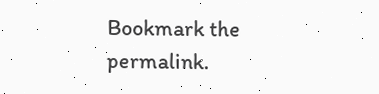Bookmark the permalink.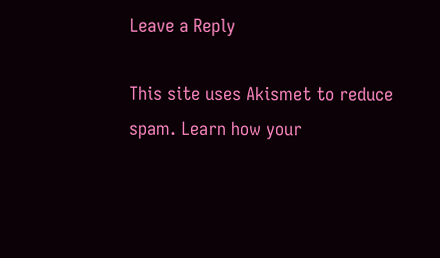Leave a Reply

This site uses Akismet to reduce spam. Learn how your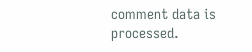comment data is processed.